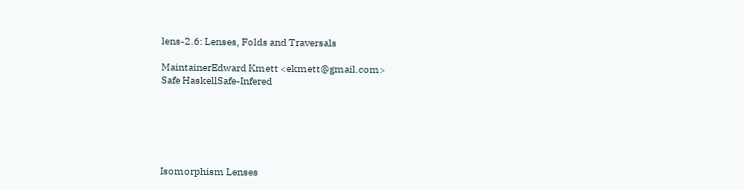lens-2.6: Lenses, Folds and Traversals

MaintainerEdward Kmett <ekmett@gmail.com>
Safe HaskellSafe-Infered






Isomorphism Lenses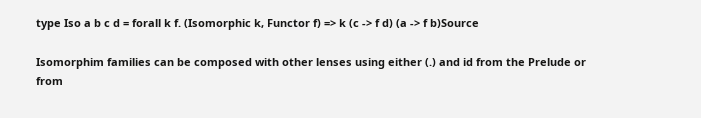type Iso a b c d = forall k f. (Isomorphic k, Functor f) => k (c -> f d) (a -> f b)Source

Isomorphim families can be composed with other lenses using either (.) and id from the Prelude or from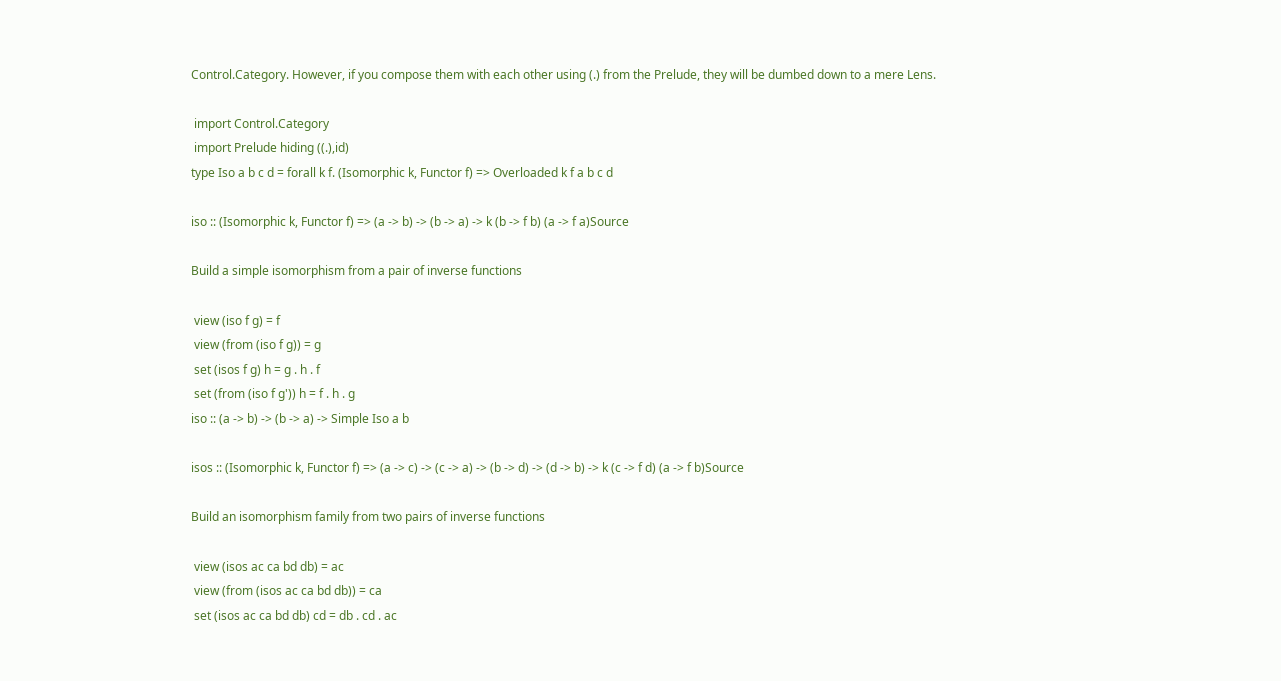Control.Category. However, if you compose them with each other using (.) from the Prelude, they will be dumbed down to a mere Lens.

 import Control.Category
 import Prelude hiding ((.),id)
type Iso a b c d = forall k f. (Isomorphic k, Functor f) => Overloaded k f a b c d

iso :: (Isomorphic k, Functor f) => (a -> b) -> (b -> a) -> k (b -> f b) (a -> f a)Source

Build a simple isomorphism from a pair of inverse functions

 view (iso f g) = f
 view (from (iso f g)) = g
 set (isos f g) h = g . h . f
 set (from (iso f g')) h = f . h . g
iso :: (a -> b) -> (b -> a) -> Simple Iso a b

isos :: (Isomorphic k, Functor f) => (a -> c) -> (c -> a) -> (b -> d) -> (d -> b) -> k (c -> f d) (a -> f b)Source

Build an isomorphism family from two pairs of inverse functions

 view (isos ac ca bd db) = ac
 view (from (isos ac ca bd db)) = ca
 set (isos ac ca bd db) cd = db . cd . ac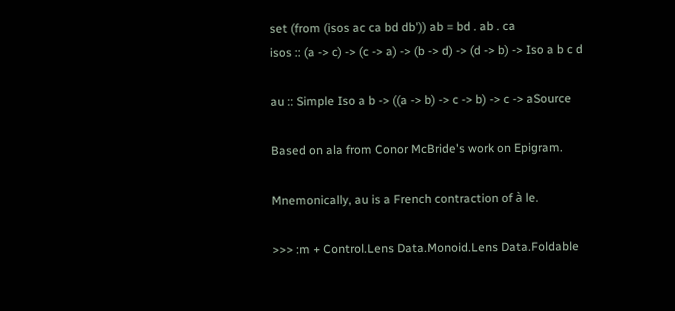set (from (isos ac ca bd db')) ab = bd . ab . ca
isos :: (a -> c) -> (c -> a) -> (b -> d) -> (d -> b) -> Iso a b c d

au :: Simple Iso a b -> ((a -> b) -> c -> b) -> c -> aSource

Based on ala from Conor McBride's work on Epigram.

Mnemonically, au is a French contraction of à le.

>>> :m + Control.Lens Data.Monoid.Lens Data.Foldable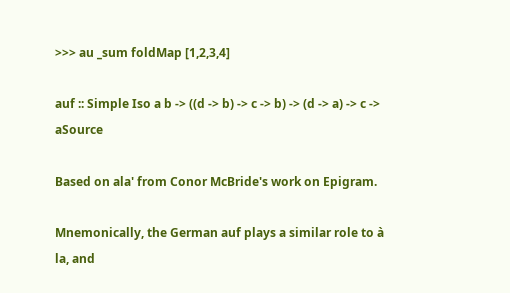>>> au _sum foldMap [1,2,3,4]

auf :: Simple Iso a b -> ((d -> b) -> c -> b) -> (d -> a) -> c -> aSource

Based on ala' from Conor McBride's work on Epigram.

Mnemonically, the German auf plays a similar role to à la, and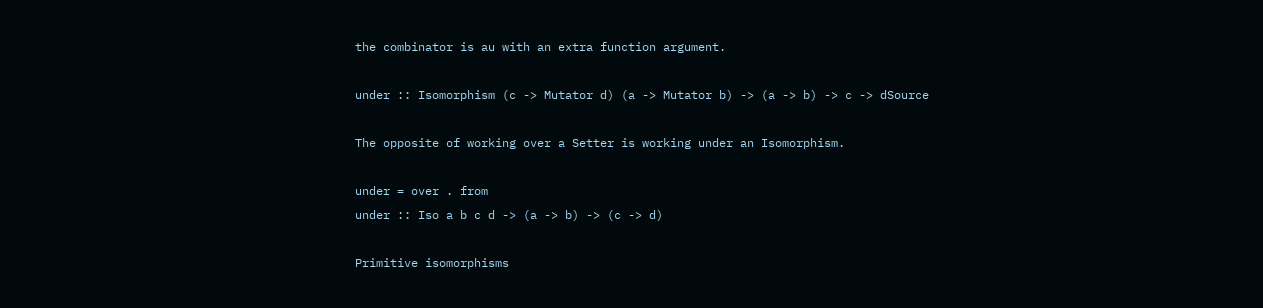the combinator is au with an extra function argument.

under :: Isomorphism (c -> Mutator d) (a -> Mutator b) -> (a -> b) -> c -> dSource

The opposite of working over a Setter is working under an Isomorphism.

under = over . from
under :: Iso a b c d -> (a -> b) -> (c -> d)

Primitive isomorphisms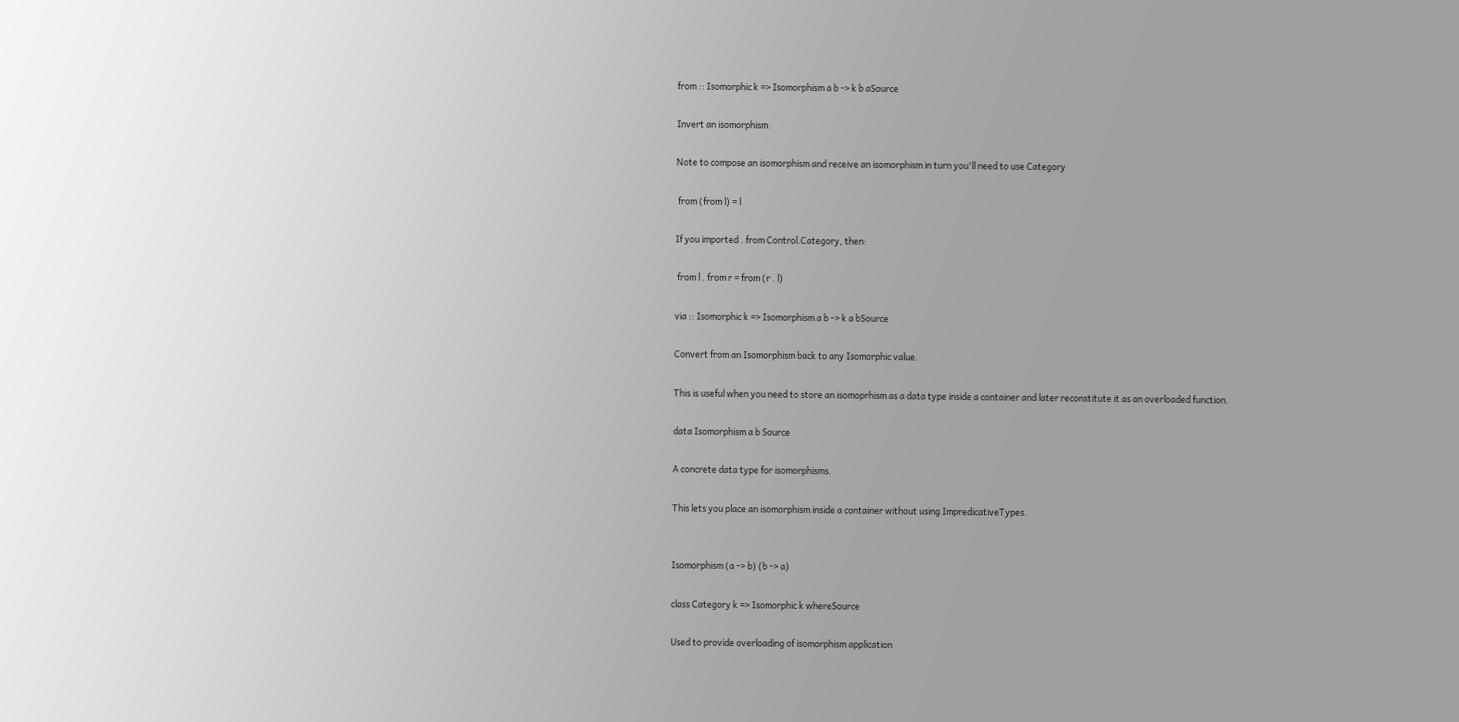from :: Isomorphic k => Isomorphism a b -> k b aSource

Invert an isomorphism.

Note to compose an isomorphism and receive an isomorphism in turn you'll need to use Category

 from (from l) = l

If you imported . from Control.Category, then:

 from l . from r = from (r . l)

via :: Isomorphic k => Isomorphism a b -> k a bSource

Convert from an Isomorphism back to any Isomorphic value.

This is useful when you need to store an isomoprhism as a data type inside a container and later reconstitute it as an overloaded function.

data Isomorphism a b Source

A concrete data type for isomorphisms.

This lets you place an isomorphism inside a container without using ImpredicativeTypes.


Isomorphism (a -> b) (b -> a)

class Category k => Isomorphic k whereSource

Used to provide overloading of isomorphism application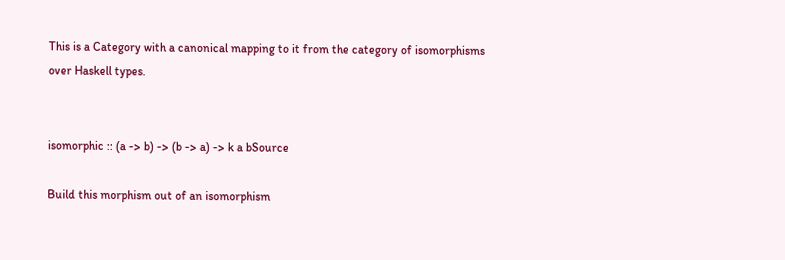This is a Category with a canonical mapping to it from the category of isomorphisms over Haskell types.


isomorphic :: (a -> b) -> (b -> a) -> k a bSource

Build this morphism out of an isomorphism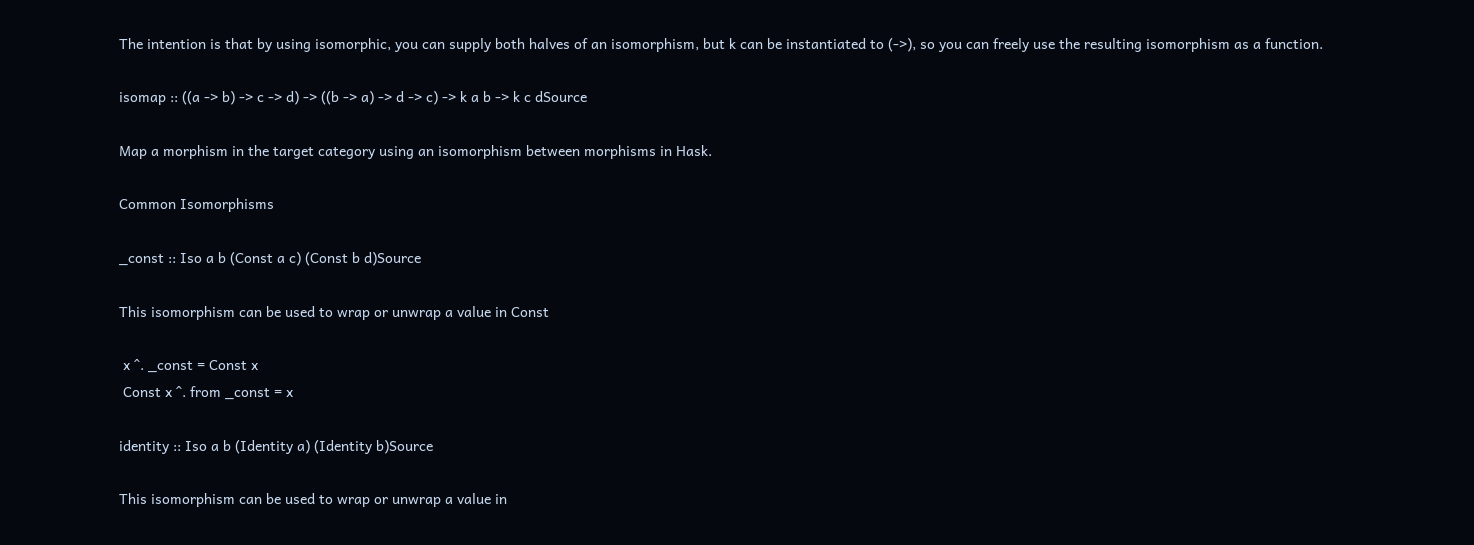The intention is that by using isomorphic, you can supply both halves of an isomorphism, but k can be instantiated to (->), so you can freely use the resulting isomorphism as a function.

isomap :: ((a -> b) -> c -> d) -> ((b -> a) -> d -> c) -> k a b -> k c dSource

Map a morphism in the target category using an isomorphism between morphisms in Hask.

Common Isomorphisms

_const :: Iso a b (Const a c) (Const b d)Source

This isomorphism can be used to wrap or unwrap a value in Const

 x ^. _const = Const x
 Const x ^. from _const = x

identity :: Iso a b (Identity a) (Identity b)Source

This isomorphism can be used to wrap or unwrap a value in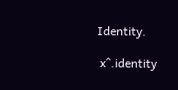Identity.

 x^.identity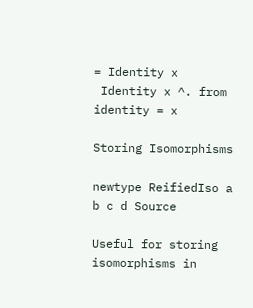= Identity x
 Identity x ^. from identity = x

Storing Isomorphisms

newtype ReifiedIso a b c d Source

Useful for storing isomorphisms in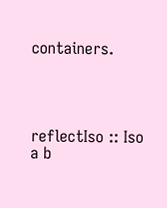containers.




reflectIso :: Iso a b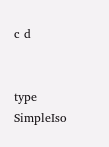c d


type SimpleIso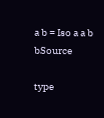a b = Iso a a b bSource

type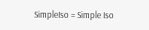SimpleIso = Simple Iso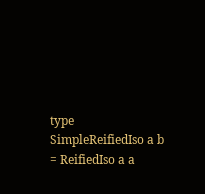type SimpleReifiedIso a b = ReifiedIso a a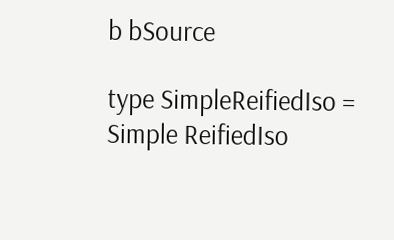b bSource

type SimpleReifiedIso = Simple ReifiedIso